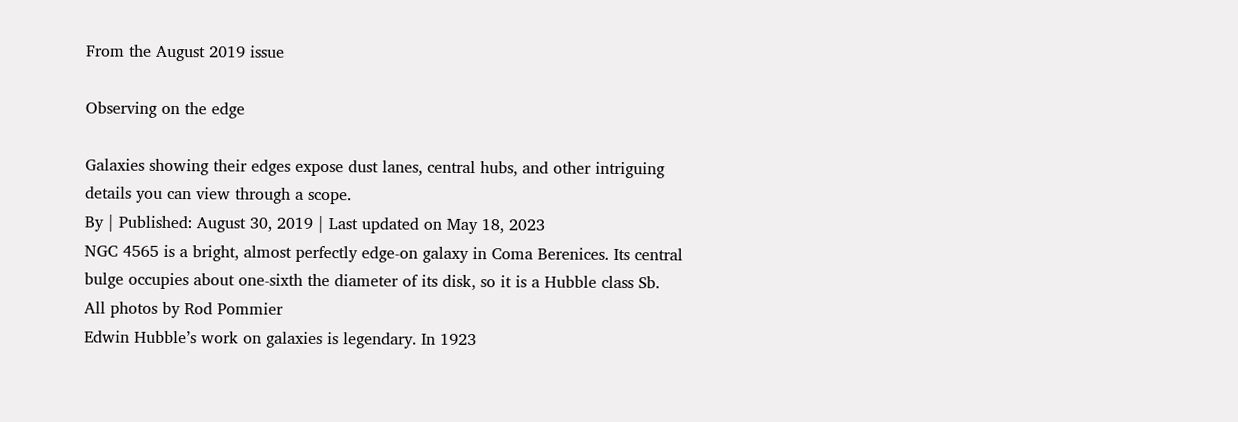From the August 2019 issue

Observing on the edge

Galaxies showing their edges expose dust lanes, central hubs, and other intriguing details you can view through a scope.
By | Published: August 30, 2019 | Last updated on May 18, 2023
NGC 4565 is a bright, almost perfectly edge-on galaxy in Coma Berenices. Its central bulge occupies about one-sixth the diameter of its disk, so it is a Hubble class Sb.
All photos by Rod Pommier
Edwin Hubble’s work on galaxies is legendary. In 1923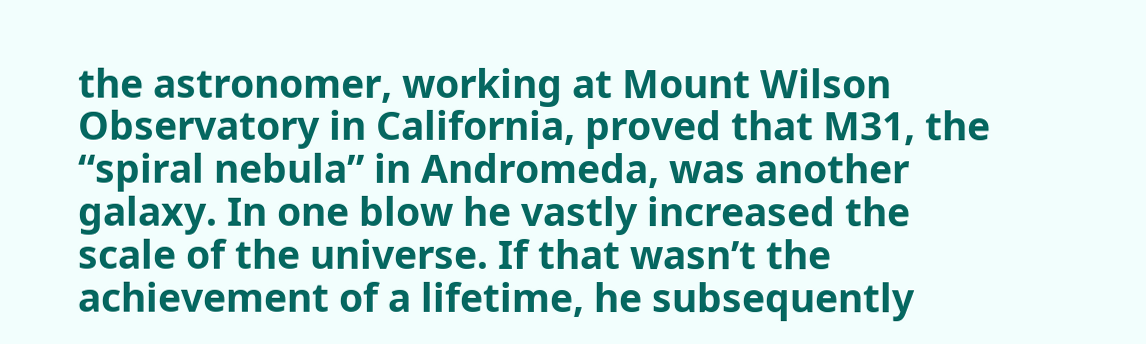the astronomer, working at Mount Wilson Observatory in California, proved that M31, the “spiral nebula” in Andromeda, was another galaxy. In one blow he vastly increased the scale of the universe. If that wasn’t the achievement of a lifetime, he subsequently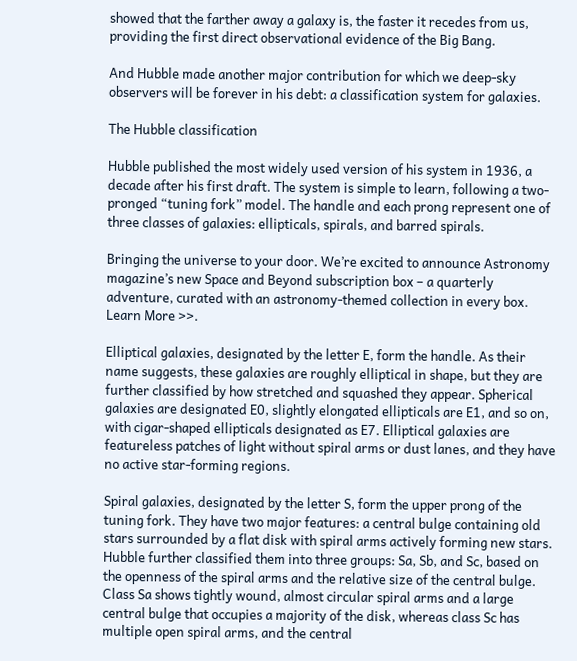showed that the farther away a galaxy is, the faster it recedes from us, providing the first direct observational evidence of the Big Bang.

And Hubble made another major contribution for which we deep-sky observers will be forever in his debt: a classification system for galaxies.

The Hubble classification

Hubble published the most widely used version of his system in 1936, a decade after his first draft. The system is simple to learn, following a two-pronged “tuning fork” model. The handle and each prong represent one of three classes of galaxies: ellipticals, spirals, and barred spirals.

Bringing the universe to your door. We’re excited to announce Astronomy magazine’s new Space and Beyond subscription box – a quarterly adventure, curated with an astronomy-themed collection in every box. Learn More >>.

Elliptical galaxies, designated by the letter E, form the handle. As their name suggests, these galaxies are roughly elliptical in shape, but they are further classified by how stretched and squashed they appear. Spherical galaxies are designated E0, slightly elongated ellipticals are E1, and so on, with cigar-shaped ellipticals designated as E7. Elliptical galaxies are featureless patches of light without spiral arms or dust lanes, and they have no active star-forming regions.

Spiral galaxies, designated by the letter S, form the upper prong of the tuning fork. They have two major features: a central bulge containing old stars surrounded by a flat disk with spiral arms actively forming new stars. Hubble further classified them into three groups: Sa, Sb, and Sc, based on the openness of the spiral arms and the relative size of the central bulge. Class Sa shows tightly wound, almost circular spiral arms and a large central bulge that occupies a majority of the disk, whereas class Sc has multiple open spiral arms, and the central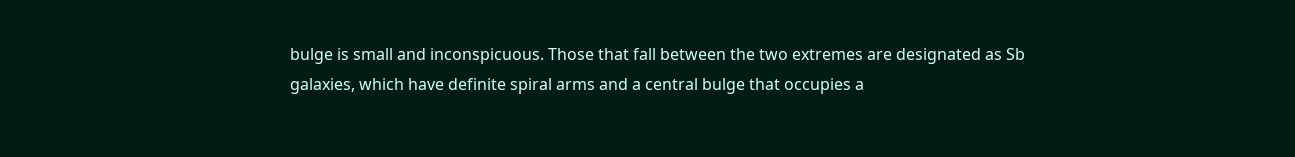bulge is small and inconspicuous. Those that fall between the two extremes are designated as Sb galaxies, which have definite spiral arms and a central bulge that occupies a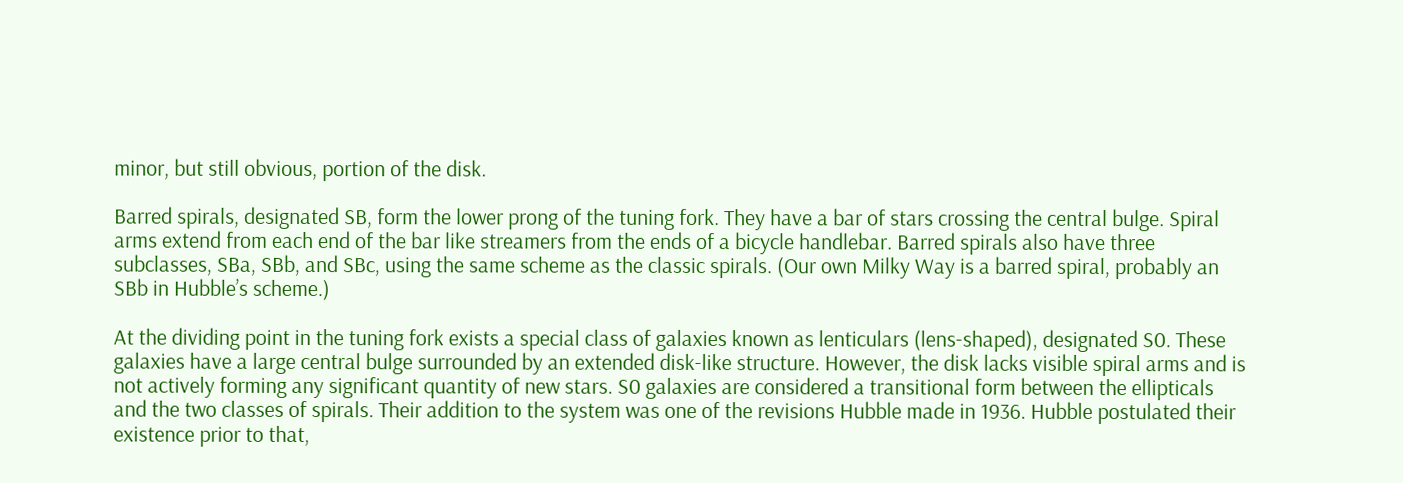minor, but still obvious, portion of the disk.

Barred spirals, designated SB, form the lower prong of the tuning fork. They have a bar of stars crossing the central bulge. Spiral arms extend from each end of the bar like streamers from the ends of a bicycle handlebar. Barred spirals also have three subclasses, SBa, SBb, and SBc, using the same scheme as the classic spirals. (Our own Milky Way is a barred spiral, probably an SBb in Hubble’s scheme.)

At the dividing point in the tuning fork exists a special class of galaxies known as lenticulars (lens-shaped), designated S0. These galaxies have a large central bulge surrounded by an extended disk-like structure. However, the disk lacks visible spiral arms and is not actively forming any significant quantity of new stars. S0 galaxies are considered a transitional form between the ellipticals and the two classes of spirals. Their addition to the system was one of the revisions Hubble made in 1936. Hubble postulated their existence prior to that,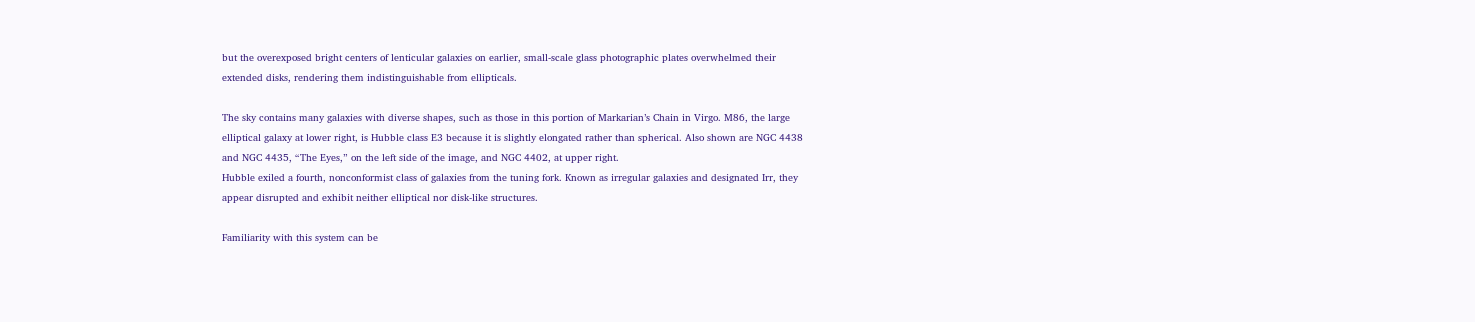but the overexposed bright centers of lenticular galaxies on earlier, small-scale glass photographic plates overwhelmed their extended disks, rendering them indistinguishable from ellipticals.

The sky contains many galaxies with diverse shapes, such as those in this portion of Markarian’s Chain in Virgo. M86, the large elliptical galaxy at lower right, is Hubble class E3 because it is slightly elongated rather than spherical. Also shown are NGC 4438 and NGC 4435, “The Eyes,” on the left side of the image, and NGC 4402, at upper right.
Hubble exiled a fourth, nonconformist class of galaxies from the tuning fork. Known as irregular galaxies and designated Irr, they appear disrupted and exhibit neither elliptical nor disk-like structures.

Familiarity with this system can be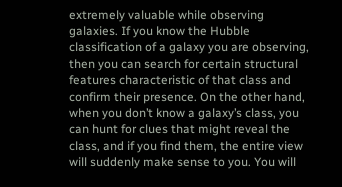extremely valuable while observing galaxies. If you know the Hubble classification of a galaxy you are observing, then you can search for certain structural features characteristic of that class and confirm their presence. On the other hand, when you don’t know a galaxy’s class, you can hunt for clues that might reveal the class, and if you find them, the entire view will suddenly make sense to you. You will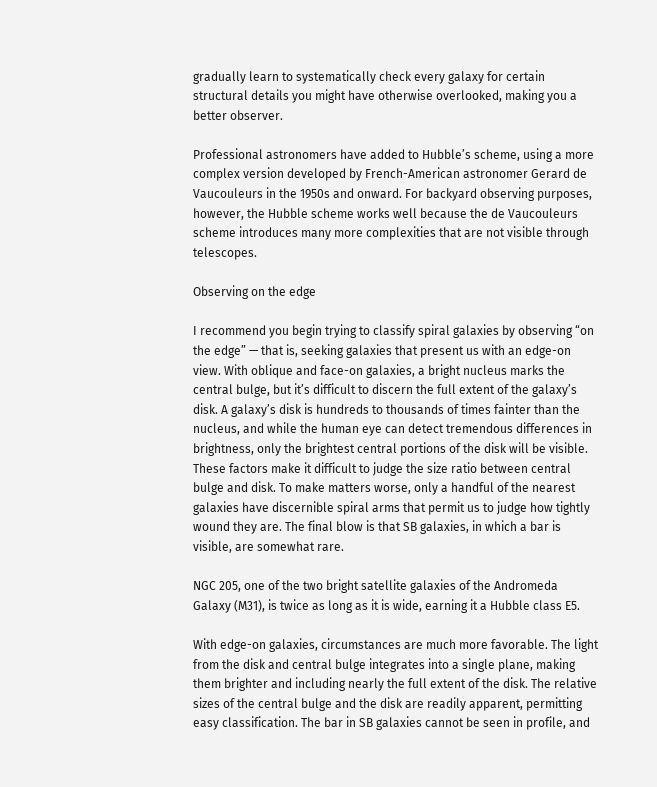gradually learn to systematically check every galaxy for certain structural details you might have otherwise overlooked, making you a better observer.

Professional astronomers have added to Hubble’s scheme, using a more complex version developed by French-American astronomer Gerard de Vaucouleurs in the 1950s and onward. For backyard observing purposes, however, the Hubble scheme works well because the de Vaucouleurs scheme introduces many more complexities that are not visible through telescopes.

Observing on the edge

I recommend you begin trying to classify spiral galaxies by observing “on the edge” — that is, seeking galaxies that present us with an edge-on view. With oblique and face-on galaxies, a bright nucleus marks the central bulge, but it’s difficult to discern the full extent of the galaxy’s disk. A galaxy’s disk is hundreds to thousands of times fainter than the nucleus, and while the human eye can detect tremendous differences in brightness, only the brightest central portions of the disk will be visible. These factors make it difficult to judge the size ratio between central bulge and disk. To make matters worse, only a handful of the nearest galaxies have discernible spiral arms that permit us to judge how tightly wound they are. The final blow is that SB galaxies, in which a bar is visible, are somewhat rare.

NGC 205, one of the two bright satellite galaxies of the Andromeda Galaxy (M31), is twice as long as it is wide, earning it a Hubble class E5.

With edge-on galaxies, circumstances are much more favorable. The light from the disk and central bulge integrates into a single plane, making them brighter and including nearly the full extent of the disk. The relative sizes of the central bulge and the disk are readily apparent, permitting easy classification. The bar in SB galaxies cannot be seen in profile, and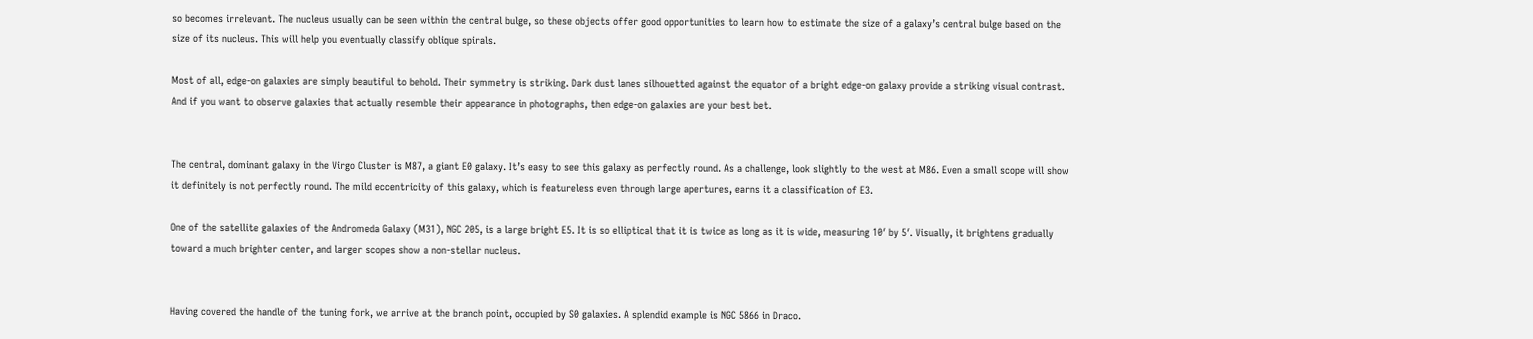so becomes irrelevant. The nucleus usually can be seen within the central bulge, so these objects offer good opportunities to learn how to estimate the size of a galaxy’s central bulge based on the size of its nucleus. This will help you eventually classify oblique spirals.

Most of all, edge-on galaxies are simply beautiful to behold. Their symmetry is striking. Dark dust lanes silhouetted against the equator of a bright edge-on galaxy provide a striking visual contrast. And if you want to observe galaxies that actually resemble their appearance in photographs, then edge-on galaxies are your best bet.


The central, dominant galaxy in the Virgo Cluster is M87, a giant E0 galaxy. It’s easy to see this galaxy as perfectly round. As a challenge, look slightly to the west at M86. Even a small scope will show it definitely is not perfectly round. The mild eccentricity of this galaxy, which is featureless even through large apertures, earns it a classification of E3.

One of the satellite galaxies of the Andromeda Galaxy (M31), NGC 205, is a large bright E5. It is so elliptical that it is twice as long as it is wide, measuring 10′ by 5′. Visually, it brightens gradually toward a much brighter center, and larger scopes show a non-stellar nucleus.


Having covered the handle of the tuning fork, we arrive at the branch point, occupied by S0 galaxies. A splendid example is NGC 5866 in Draco.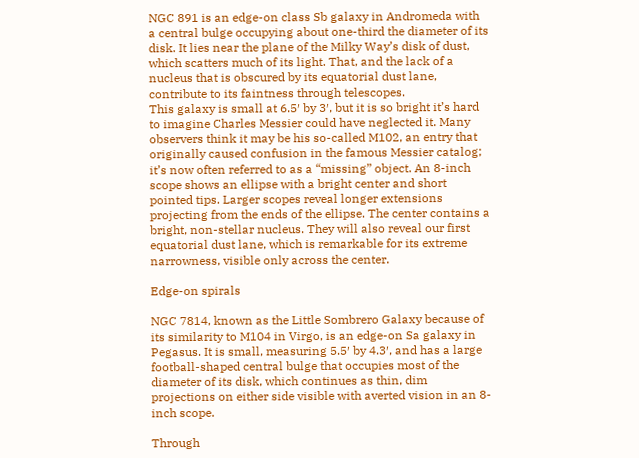NGC 891 is an edge-on class Sb galaxy in Andromeda with a central bulge occupying about one-third the diameter of its disk. It lies near the plane of the Milky Way’s disk of dust, which scatters much of its light. That, and the lack of a nucleus that is obscured by its equatorial dust lane, contribute to its faintness through telescopes.
This galaxy is small at 6.5′ by 3′, but it is so bright it’s hard to imagine Charles Messier could have neglected it. Many observers think it may be his so-called M102, an entry that originally caused confusion in the famous Messier catalog; it’s now often referred to as a “missing” object. An 8-inch scope shows an ellipse with a bright center and short pointed tips. Larger scopes reveal longer extensions projecting from the ends of the ellipse. The center contains a bright, non-stellar nucleus. They will also reveal our first equatorial dust lane, which is remarkable for its extreme narrowness, visible only across the center.

Edge-on spirals

NGC 7814, known as the Little Sombrero Galaxy because of its similarity to M104 in Virgo, is an edge-on Sa galaxy in Pegasus. It is small, measuring 5.5′ by 4.3′, and has a large football-shaped central bulge that occupies most of the diameter of its disk, which continues as thin, dim projections on either side visible with averted vision in an 8-inch scope.

Through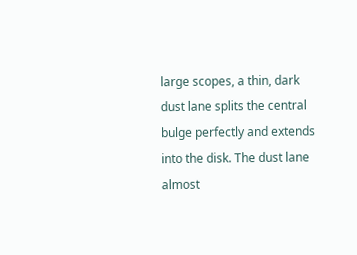large scopes, a thin, dark dust lane splits the central bulge perfectly and extends into the disk. The dust lane almost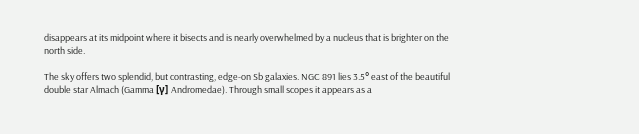disappears at its midpoint where it bisects and is nearly overwhelmed by a nucleus that is brighter on the north side.

The sky offers two splendid, but contrasting, edge-on Sb galaxies. NGC 891 lies 3.5° east of the beautiful double star Almach (Gamma [γ] Andromedae). Through small scopes it appears as a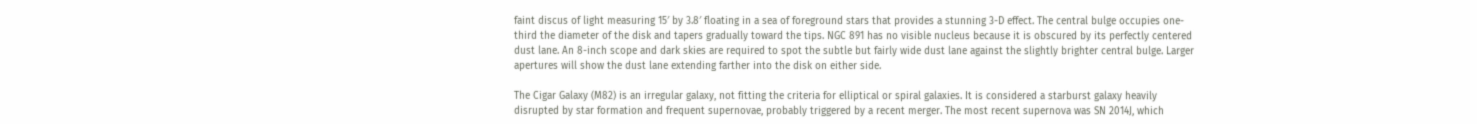faint discus of light measuring 15′ by 3.8′ floating in a sea of foreground stars that provides a stunning 3-D effect. The central bulge occupies one-third the diameter of the disk and tapers gradually toward the tips. NGC 891 has no visible nucleus because it is obscured by its perfectly centered dust lane. An 8-inch scope and dark skies are required to spot the subtle but fairly wide dust lane against the slightly brighter central bulge. Larger apertures will show the dust lane extending farther into the disk on either side.

The Cigar Galaxy (M82) is an irregular galaxy, not fitting the criteria for elliptical or spiral galaxies. It is considered a starburst galaxy heavily disrupted by star formation and frequent supernovae, probably triggered by a recent merger. The most recent supernova was SN 2014J, which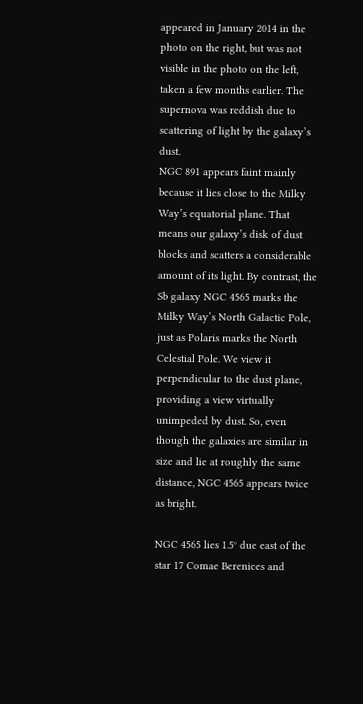appeared in January 2014 in the photo on the right, but was not visible in the photo on the left, taken a few months earlier. The supernova was reddish due to scattering of light by the galaxy’s dust.
NGC 891 appears faint mainly because it lies close to the Milky Way’s equatorial plane. That means our galaxy’s disk of dust blocks and scatters a considerable amount of its light. By contrast, the Sb galaxy NGC 4565 marks the Milky Way’s North Galactic Pole, just as Polaris marks the North Celestial Pole. We view it perpendicular to the dust plane, providing a view virtually unimpeded by dust. So, even though the galaxies are similar in size and lie at roughly the same distance, NGC 4565 appears twice as bright.

NGC 4565 lies 1.5° due east of the star 17 Comae Berenices and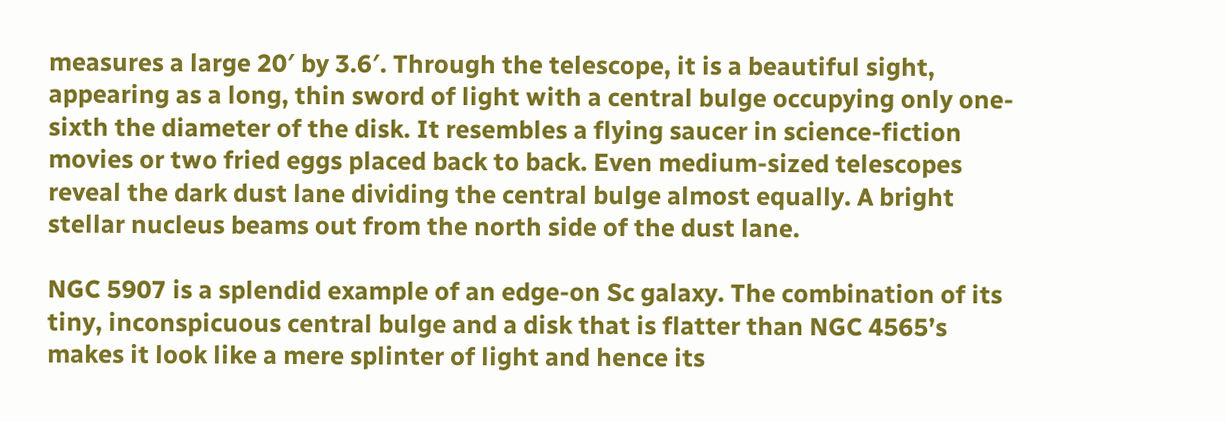measures a large 20′ by 3.6′. Through the telescope, it is a beautiful sight, appearing as a long, thin sword of light with a central bulge occupying only one-sixth the diameter of the disk. It resembles a flying saucer in science-fiction movies or two fried eggs placed back to back. Even medium-sized telescopes reveal the dark dust lane dividing the central bulge almost equally. A bright stellar nucleus beams out from the north side of the dust lane.

NGC 5907 is a splendid example of an edge-on Sc galaxy. The combination of its tiny, inconspicuous central bulge and a disk that is flatter than NGC 4565’s makes it look like a mere splinter of light and hence its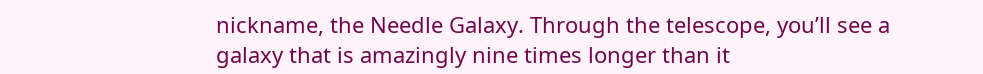nickname, the Needle Galaxy. Through the telescope, you’ll see a galaxy that is amazingly nine times longer than it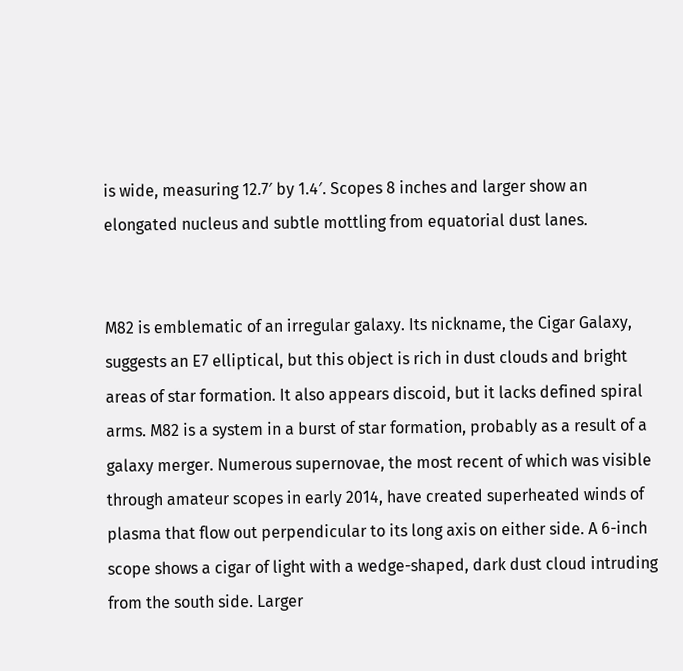is wide, measuring 12.7′ by 1.4′. Scopes 8 inches and larger show an elongated nucleus and subtle mottling from equatorial dust lanes.


M82 is emblematic of an irregular galaxy. Its nickname, the Cigar Galaxy, suggests an E7 elliptical, but this object is rich in dust clouds and bright areas of star formation. It also appears discoid, but it lacks defined spiral arms. M82 is a system in a burst of star formation, probably as a result of a galaxy merger. Numerous supernovae, the most recent of which was visible through amateur scopes in early 2014, have created superheated winds of plasma that flow out perpendicular to its long axis on either side. A 6-inch scope shows a cigar of light with a wedge-shaped, dark dust cloud intruding from the south side. Larger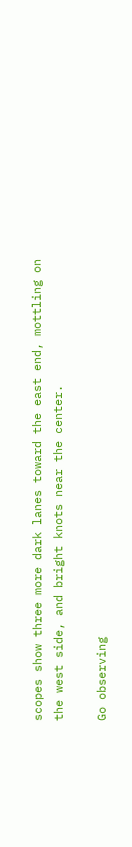scopes show three more dark lanes toward the east end, mottling on the west side, and bright knots near the center.

Go observing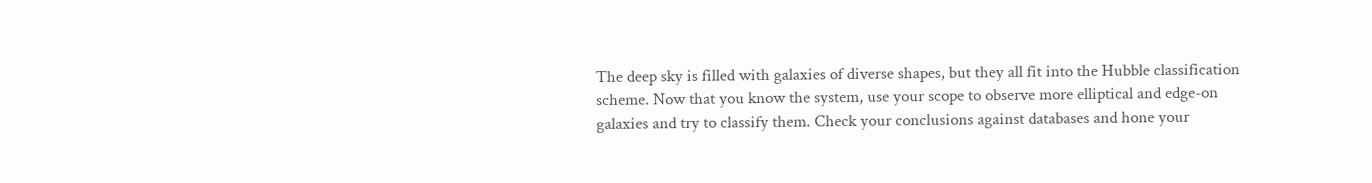The deep sky is filled with galaxies of diverse shapes, but they all fit into the Hubble classification scheme. Now that you know the system, use your scope to observe more elliptical and edge-on galaxies and try to classify them. Check your conclusions against databases and hone your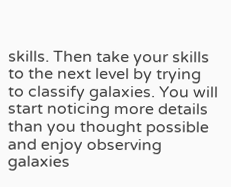skills. Then take your skills to the next level by trying to classify galaxies. You will start noticing more details than you thought possible and enjoy observing galaxies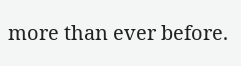more than ever before.